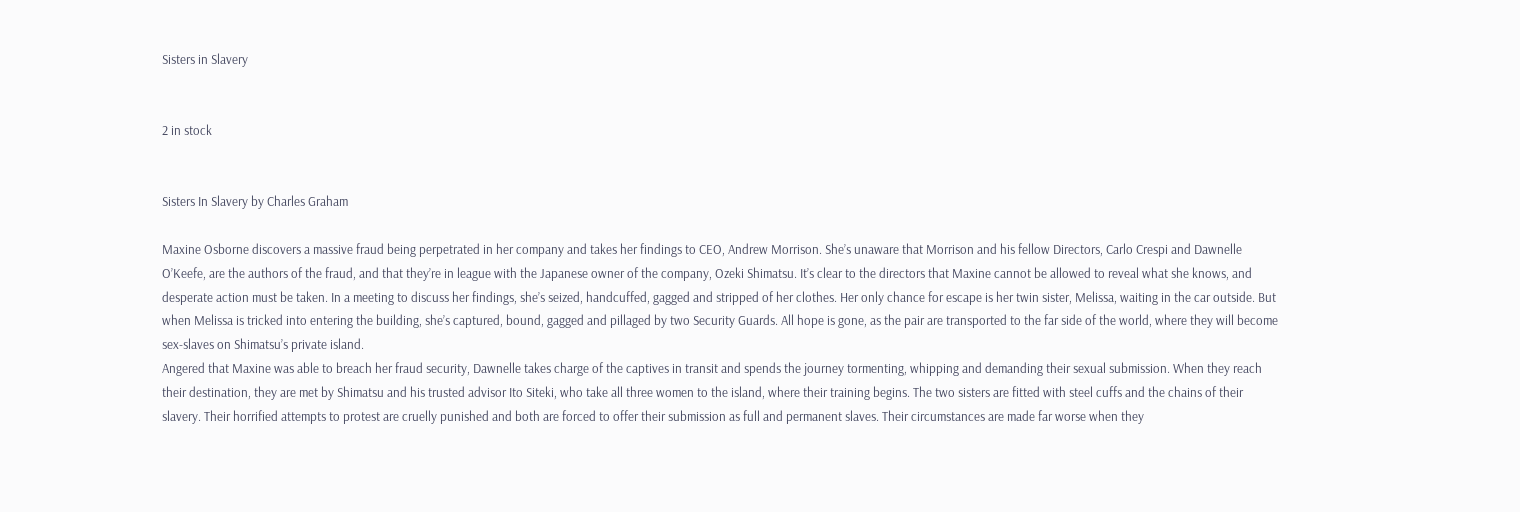Sisters in Slavery


2 in stock


Sisters In Slavery by Charles Graham

Maxine Osborne discovers a massive fraud being perpetrated in her company and takes her findings to CEO, Andrew Morrison. She’s unaware that Morrison and his fellow Directors, Carlo Crespi and Dawnelle O’Keefe, are the authors of the fraud, and that they’re in league with the Japanese owner of the company, Ozeki Shimatsu. It’s clear to the directors that Maxine cannot be allowed to reveal what she knows, and desperate action must be taken. In a meeting to discuss her findings, she’s seized, handcuffed, gagged and stripped of her clothes. Her only chance for escape is her twin sister, Melissa, waiting in the car outside. But when Melissa is tricked into entering the building, she’s captured, bound, gagged and pillaged by two Security Guards. All hope is gone, as the pair are transported to the far side of the world, where they will become sex-slaves on Shimatsu’s private island.
Angered that Maxine was able to breach her fraud security, Dawnelle takes charge of the captives in transit and spends the journey tormenting, whipping and demanding their sexual submission. When they reach their destination, they are met by Shimatsu and his trusted advisor Ito Siteki, who take all three women to the island, where their training begins. The two sisters are fitted with steel cuffs and the chains of their slavery. Their horrified attempts to protest are cruelly punished and both are forced to offer their submission as full and permanent slaves. Their circumstances are made far worse when they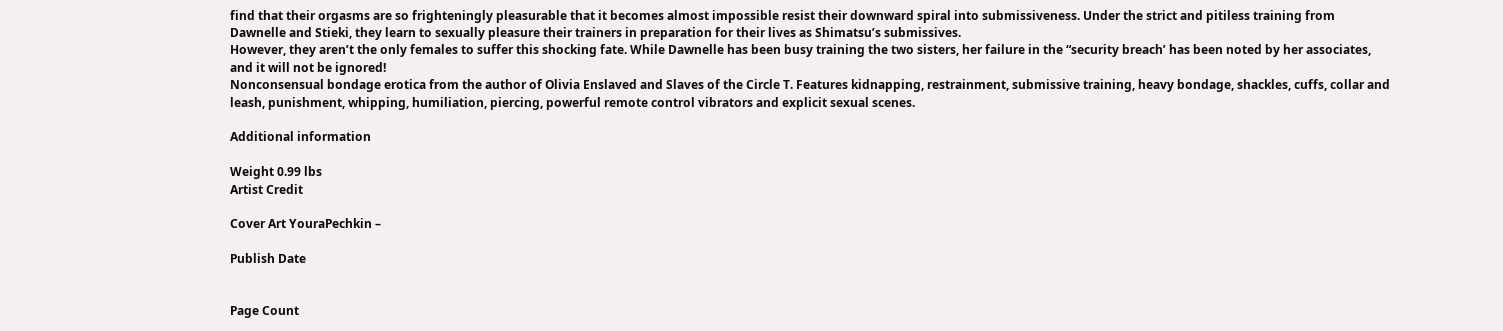find that their orgasms are so frighteningly pleasurable that it becomes almost impossible resist their downward spiral into submissiveness. Under the strict and pitiless training from Dawnelle and Stieki, they learn to sexually pleasure their trainers in preparation for their lives as Shimatsu’s submissives.
However, they aren’t the only females to suffer this shocking fate. While Dawnelle has been busy training the two sisters, her failure in the “security breach’ has been noted by her associates, and it will not be ignored!
Nonconsensual bondage erotica from the author of Olivia Enslaved and Slaves of the Circle T. Features kidnapping, restrainment, submissive training, heavy bondage, shackles, cuffs, collar and leash, punishment, whipping, humiliation, piercing, powerful remote control vibrators and explicit sexual scenes.

Additional information

Weight 0.99 lbs
Artist Credit

Cover Art YouraPechkin –

Publish Date


Page Count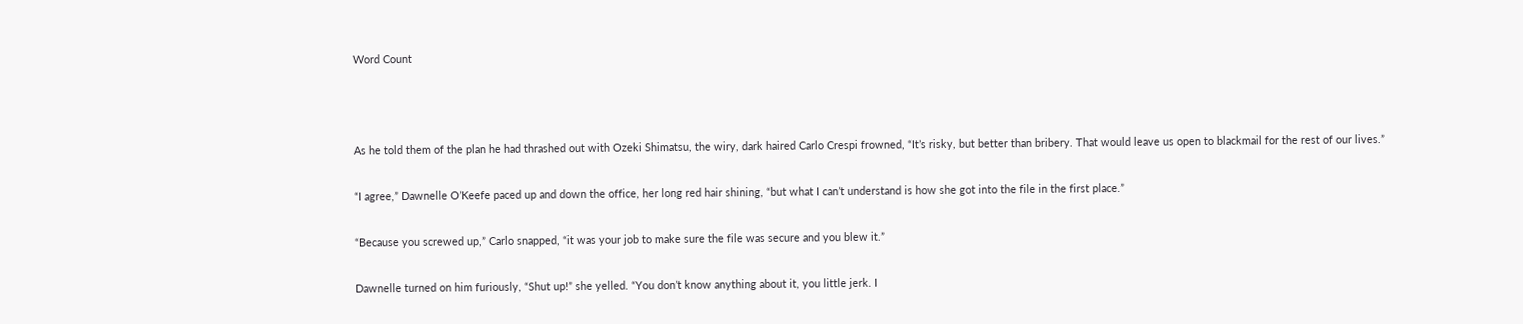Word Count



As he told them of the plan he had thrashed out with Ozeki Shimatsu, the wiry, dark haired Carlo Crespi frowned, “It’s risky, but better than bribery. That would leave us open to blackmail for the rest of our lives.”

“I agree,” Dawnelle O’Keefe paced up and down the office, her long red hair shining, “but what I can’t understand is how she got into the file in the first place.”

“Because you screwed up,” Carlo snapped, “it was your job to make sure the file was secure and you blew it.”

Dawnelle turned on him furiously, “Shut up!” she yelled. “You don’t know anything about it, you little jerk. I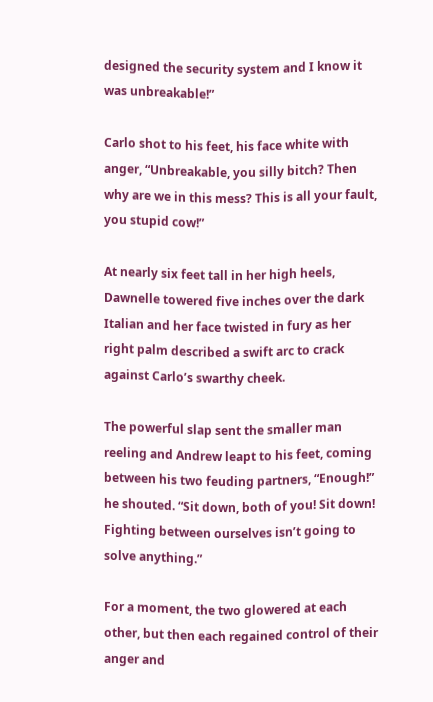designed the security system and I know it was unbreakable!”

Carlo shot to his feet, his face white with anger, “Unbreakable, you silly bitch? Then why are we in this mess? This is all your fault, you stupid cow!”

At nearly six feet tall in her high heels, Dawnelle towered five inches over the dark Italian and her face twisted in fury as her right palm described a swift arc to crack against Carlo’s swarthy cheek.

The powerful slap sent the smaller man reeling and Andrew leapt to his feet, coming between his two feuding partners, “Enough!” he shouted. “Sit down, both of you! Sit down! Fighting between ourselves isn’t going to solve anything.”

For a moment, the two glowered at each other, but then each regained control of their anger and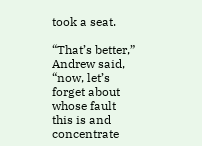took a seat.

“That’s better,” Andrew said, “now, let’s forget about whose fault this is and concentrate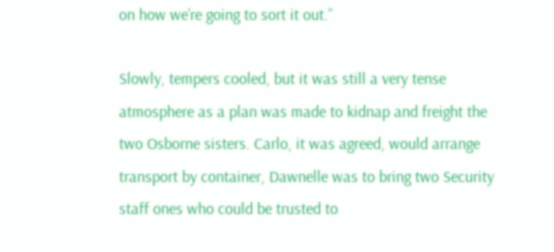on how we’re going to sort it out.”

Slowly, tempers cooled, but it was still a very tense atmosphere as a plan was made to kidnap and freight the two Osborne sisters. Carlo, it was agreed, would arrange transport by container, Dawnelle was to bring two Security staff ones who could be trusted to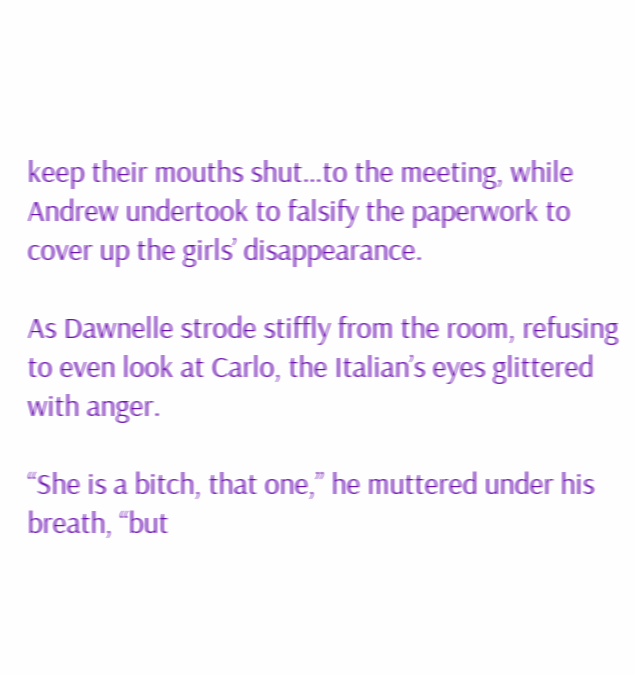keep their mouths shut…to the meeting, while Andrew undertook to falsify the paperwork to cover up the girls’ disappearance.

As Dawnelle strode stiffly from the room, refusing to even look at Carlo, the Italian’s eyes glittered with anger.

“She is a bitch, that one,” he muttered under his breath, “but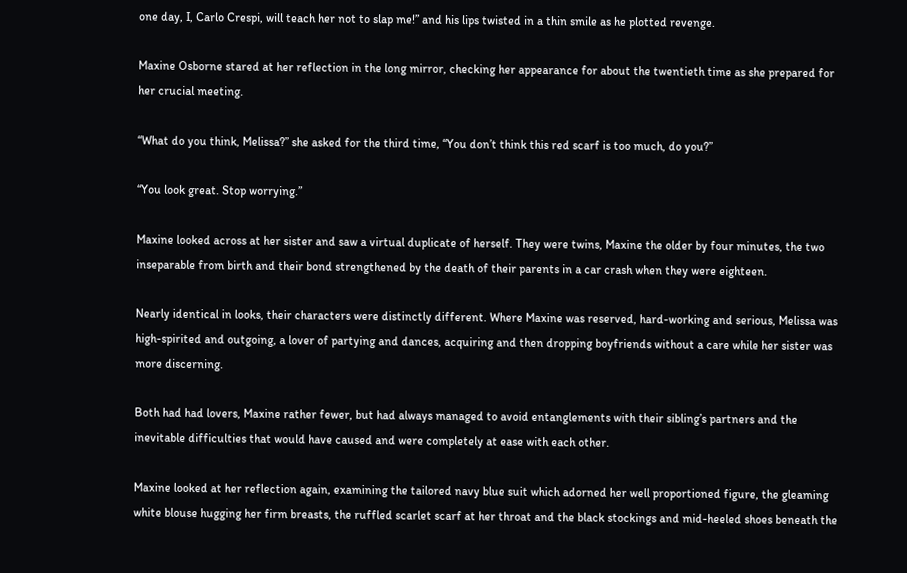one day, I, Carlo Crespi, will teach her not to slap me!” and his lips twisted in a thin smile as he plotted revenge.

Maxine Osborne stared at her reflection in the long mirror, checking her appearance for about the twentieth time as she prepared for her crucial meeting.

“What do you think, Melissa?” she asked for the third time, “You don’t think this red scarf is too much, do you?”

“You look great. Stop worrying.”

Maxine looked across at her sister and saw a virtual duplicate of herself. They were twins, Maxine the older by four minutes, the two inseparable from birth and their bond strengthened by the death of their parents in a car crash when they were eighteen.

Nearly identical in looks, their characters were distinctly different. Where Maxine was reserved, hard-working and serious, Melissa was high-spirited and outgoing, a lover of partying and dances, acquiring and then dropping boyfriends without a care while her sister was more discerning.

Both had had lovers, Maxine rather fewer, but had always managed to avoid entanglements with their sibling’s partners and the inevitable difficulties that would have caused and were completely at ease with each other.

Maxine looked at her reflection again, examining the tailored navy blue suit which adorned her well proportioned figure, the gleaming white blouse hugging her firm breasts, the ruffled scarlet scarf at her throat and the black stockings and mid-heeled shoes beneath the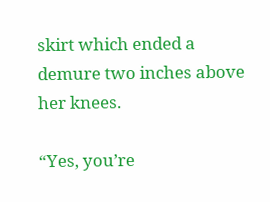skirt which ended a demure two inches above her knees.

“Yes, you’re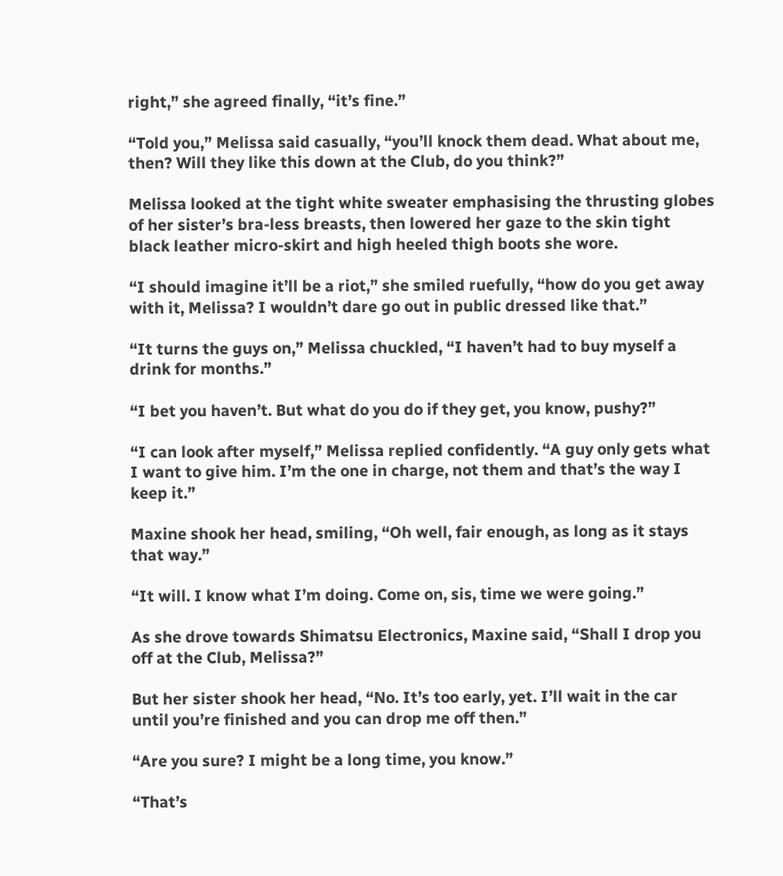right,” she agreed finally, “it’s fine.”

“Told you,” Melissa said casually, “you’ll knock them dead. What about me, then? Will they like this down at the Club, do you think?”

Melissa looked at the tight white sweater emphasising the thrusting globes of her sister’s bra-less breasts, then lowered her gaze to the skin tight black leather micro-skirt and high heeled thigh boots she wore.

“I should imagine it’ll be a riot,” she smiled ruefully, “how do you get away with it, Melissa? I wouldn’t dare go out in public dressed like that.”

“It turns the guys on,” Melissa chuckled, “I haven’t had to buy myself a drink for months.”

“I bet you haven’t. But what do you do if they get, you know, pushy?”

“I can look after myself,” Melissa replied confidently. “A guy only gets what I want to give him. I’m the one in charge, not them and that’s the way I keep it.”

Maxine shook her head, smiling, “Oh well, fair enough, as long as it stays that way.”

“It will. I know what I’m doing. Come on, sis, time we were going.”

As she drove towards Shimatsu Electronics, Maxine said, “Shall I drop you off at the Club, Melissa?”

But her sister shook her head, “No. It’s too early, yet. I’ll wait in the car until you’re finished and you can drop me off then.”

“Are you sure? I might be a long time, you know.”

“That’s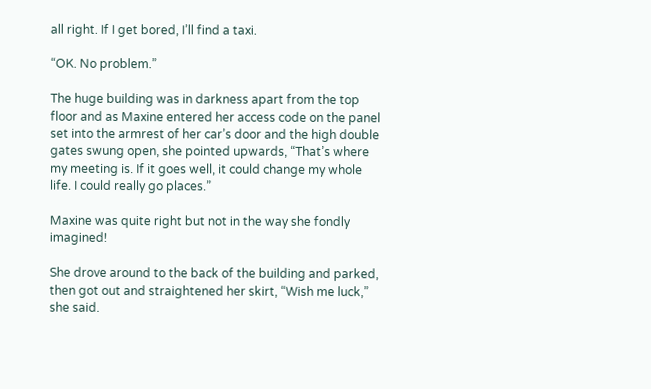all right. If I get bored, I’ll find a taxi.

“OK. No problem.”

The huge building was in darkness apart from the top floor and as Maxine entered her access code on the panel set into the armrest of her car’s door and the high double gates swung open, she pointed upwards, “That’s where my meeting is. If it goes well, it could change my whole life. I could really go places.”

Maxine was quite right but not in the way she fondly imagined!

She drove around to the back of the building and parked, then got out and straightened her skirt, “Wish me luck,” she said.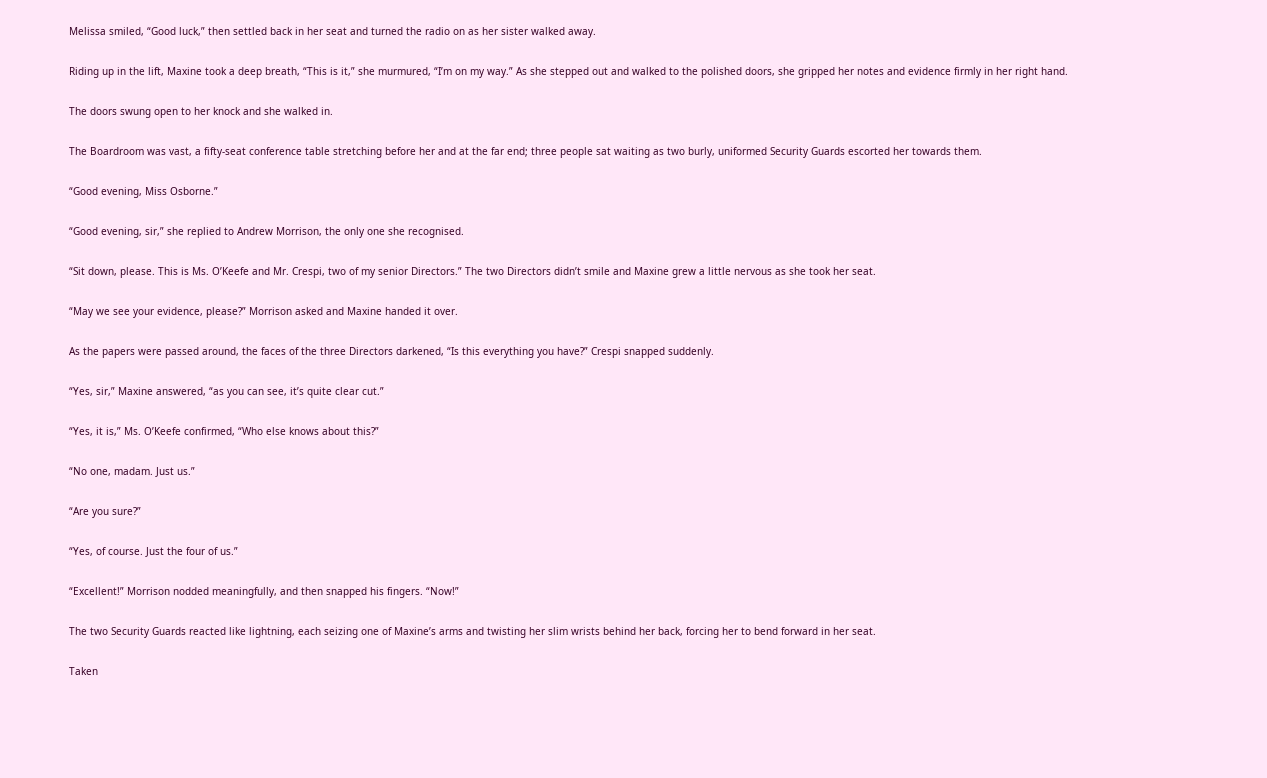Melissa smiled, “Good luck,” then settled back in her seat and turned the radio on as her sister walked away.

Riding up in the lift, Maxine took a deep breath, “This is it,” she murmured, “I’m on my way.” As she stepped out and walked to the polished doors, she gripped her notes and evidence firmly in her right hand.

The doors swung open to her knock and she walked in.

The Boardroom was vast, a fifty-seat conference table stretching before her and at the far end; three people sat waiting as two burly, uniformed Security Guards escorted her towards them.

“Good evening, Miss Osborne.”

“Good evening, sir,” she replied to Andrew Morrison, the only one she recognised.

“Sit down, please. This is Ms. O’Keefe and Mr. Crespi, two of my senior Directors.” The two Directors didn’t smile and Maxine grew a little nervous as she took her seat.

“May we see your evidence, please?” Morrison asked and Maxine handed it over.

As the papers were passed around, the faces of the three Directors darkened, “Is this everything you have?” Crespi snapped suddenly.

“Yes, sir,” Maxine answered, “as you can see, it’s quite clear cut.”

“Yes, it is,” Ms. O’Keefe confirmed, “Who else knows about this?”

“No one, madam. Just us.”

“Are you sure?”

“Yes, of course. Just the four of us.”

“Excellent!” Morrison nodded meaningfully, and then snapped his fingers. “Now!”

The two Security Guards reacted like lightning, each seizing one of Maxine’s arms and twisting her slim wrists behind her back, forcing her to bend forward in her seat.

Taken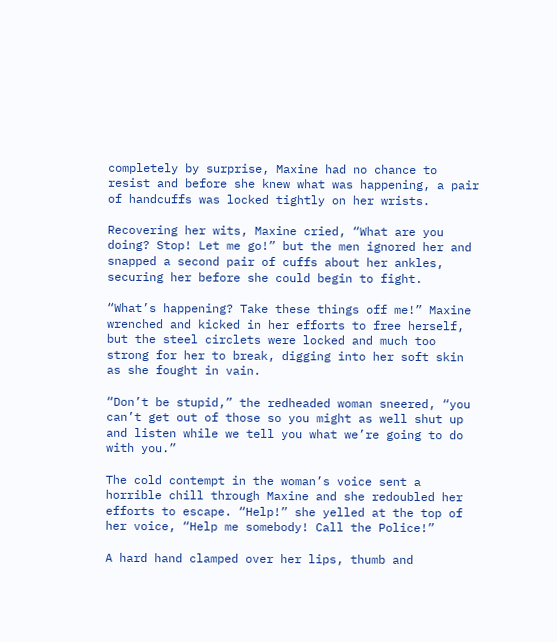completely by surprise, Maxine had no chance to resist and before she knew what was happening, a pair of handcuffs was locked tightly on her wrists.

Recovering her wits, Maxine cried, “What are you doing? Stop! Let me go!” but the men ignored her and snapped a second pair of cuffs about her ankles, securing her before she could begin to fight.

“What’s happening? Take these things off me!” Maxine wrenched and kicked in her efforts to free herself, but the steel circlets were locked and much too strong for her to break, digging into her soft skin as she fought in vain.

“Don’t be stupid,” the redheaded woman sneered, “you can’t get out of those so you might as well shut up and listen while we tell you what we’re going to do with you.”

The cold contempt in the woman’s voice sent a horrible chill through Maxine and she redoubled her efforts to escape. “Help!” she yelled at the top of her voice, “Help me somebody! Call the Police!”

A hard hand clamped over her lips, thumb and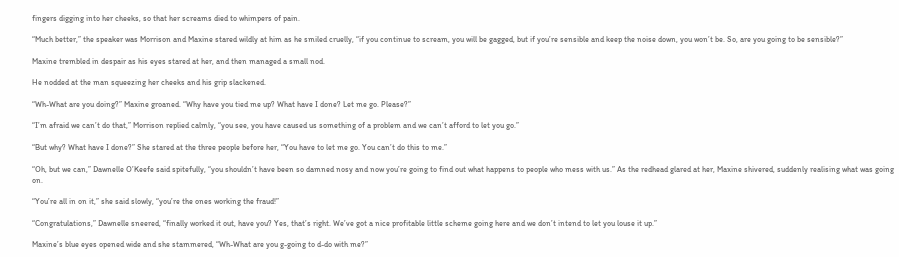fingers digging into her cheeks, so that her screams died to whimpers of pain.

“Much better,” the speaker was Morrison and Maxine stared wildly at him as he smiled cruelly, “if you continue to scream, you will be gagged, but if you’re sensible and keep the noise down, you won’t be. So, are you going to be sensible?”

Maxine trembled in despair as his eyes stared at her, and then managed a small nod.

He nodded at the man squeezing her cheeks and his grip slackened.

“Wh-What are you doing?” Maxine groaned. “Why have you tied me up? What have I done? Let me go. Please?”

“I’m afraid we can’t do that,” Morrison replied calmly, “you see, you have caused us something of a problem and we can’t afford to let you go.”

“But why? What have I done?” She stared at the three people before her, “You have to let me go. You can’t do this to me.”

“Oh, but we can,” Dawnelle O’Keefe said spitefully, “you shouldn’t have been so damned nosy and now you’re going to find out what happens to people who mess with us.” As the redhead glared at her, Maxine shivered, suddenly realising what was going on.

“You’re all in on it,” she said slowly, “you’re the ones working the fraud!”

“Congratulations,” Dawnelle sneered, “finally worked it out, have you? Yes, that’s right. We’ve got a nice profitable little scheme going here and we don’t intend to let you louse it up.”

Maxine’s blue eyes opened wide and she stammered, “Wh-What are you g-going to d-do with me?”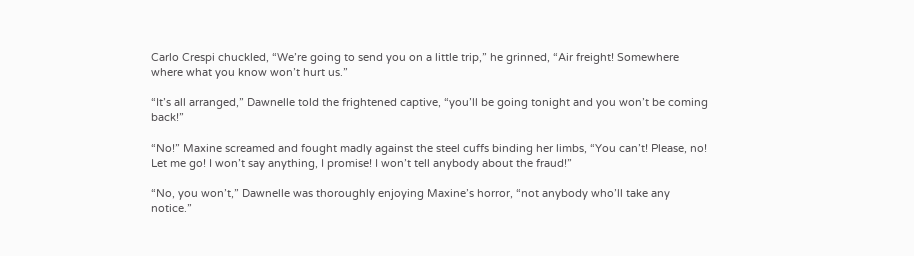Carlo Crespi chuckled, “We’re going to send you on a little trip,” he grinned, “Air freight! Somewhere where what you know won’t hurt us.”

“It’s all arranged,” Dawnelle told the frightened captive, “you’ll be going tonight and you won’t be coming back!”

“No!” Maxine screamed and fought madly against the steel cuffs binding her limbs, “You can’t! Please, no! Let me go! I won’t say anything, I promise! I won’t tell anybody about the fraud!”

“No, you won’t,” Dawnelle was thoroughly enjoying Maxine’s horror, “not anybody who’ll take any notice.”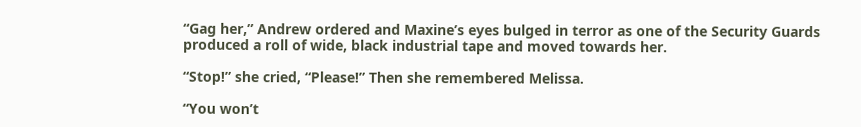“Gag her,” Andrew ordered and Maxine’s eyes bulged in terror as one of the Security Guards produced a roll of wide, black industrial tape and moved towards her.

“Stop!” she cried, “Please!” Then she remembered Melissa.

“You won’t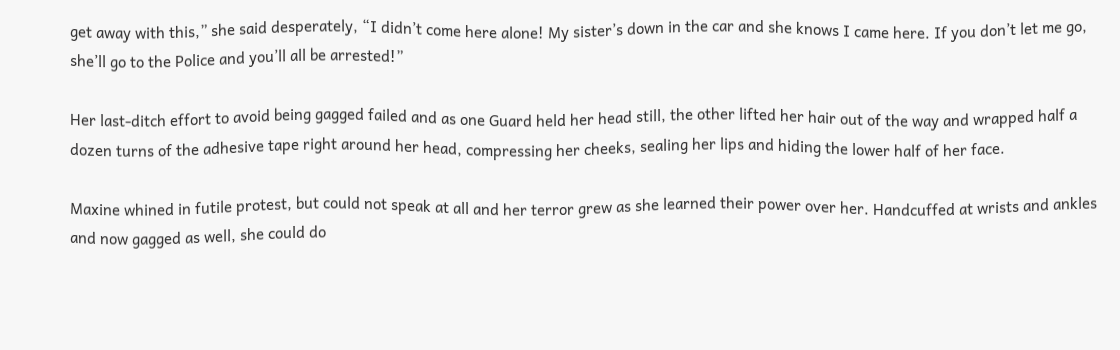get away with this,” she said desperately, “I didn’t come here alone! My sister’s down in the car and she knows I came here. If you don’t let me go, she’ll go to the Police and you’ll all be arrested!”

Her last-ditch effort to avoid being gagged failed and as one Guard held her head still, the other lifted her hair out of the way and wrapped half a dozen turns of the adhesive tape right around her head, compressing her cheeks, sealing her lips and hiding the lower half of her face.

Maxine whined in futile protest, but could not speak at all and her terror grew as she learned their power over her. Handcuffed at wrists and ankles and now gagged as well, she could do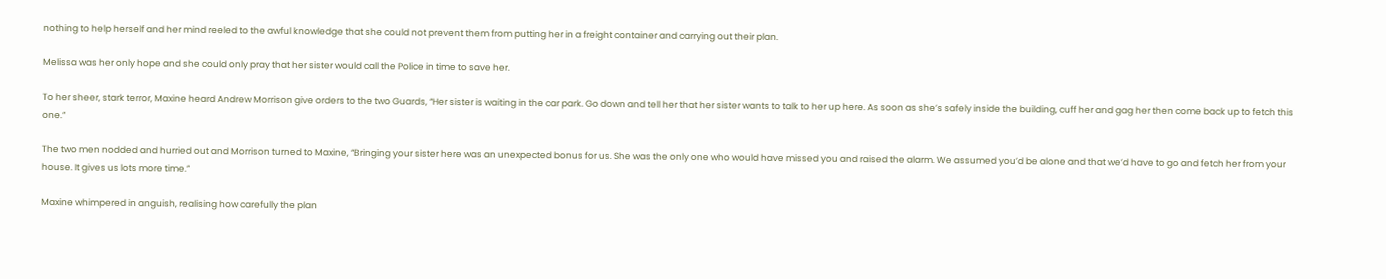nothing to help herself and her mind reeled to the awful knowledge that she could not prevent them from putting her in a freight container and carrying out their plan.

Melissa was her only hope and she could only pray that her sister would call the Police in time to save her.

To her sheer, stark terror, Maxine heard Andrew Morrison give orders to the two Guards, “Her sister is waiting in the car park. Go down and tell her that her sister wants to talk to her up here. As soon as she’s safely inside the building, cuff her and gag her then come back up to fetch this one.”

The two men nodded and hurried out and Morrison turned to Maxine, “Bringing your sister here was an unexpected bonus for us. She was the only one who would have missed you and raised the alarm. We assumed you’d be alone and that we’d have to go and fetch her from your house. It gives us lots more time.”

Maxine whimpered in anguish, realising how carefully the plan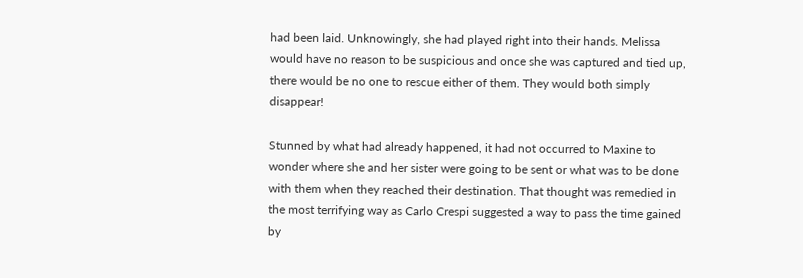had been laid. Unknowingly, she had played right into their hands. Melissa would have no reason to be suspicious and once she was captured and tied up, there would be no one to rescue either of them. They would both simply disappear!

Stunned by what had already happened, it had not occurred to Maxine to wonder where she and her sister were going to be sent or what was to be done with them when they reached their destination. That thought was remedied in the most terrifying way as Carlo Crespi suggested a way to pass the time gained by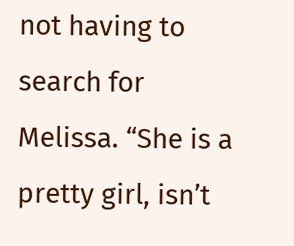not having to search for Melissa. “She is a pretty girl, isn’t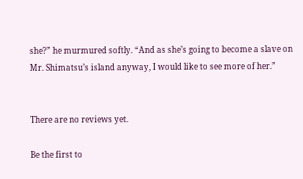she?” he murmured softly. “And as she’s going to become a slave on Mr. Shimatsu’s island anyway, I would like to see more of her.”


There are no reviews yet.

Be the first to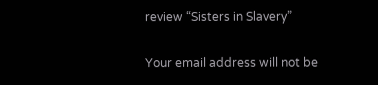review “Sisters in Slavery”

Your email address will not be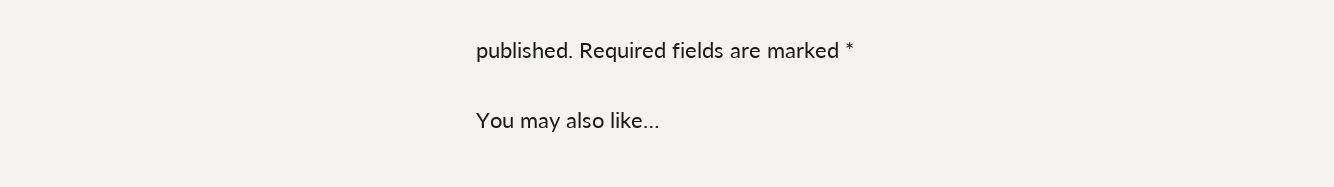published. Required fields are marked *

You may also like…